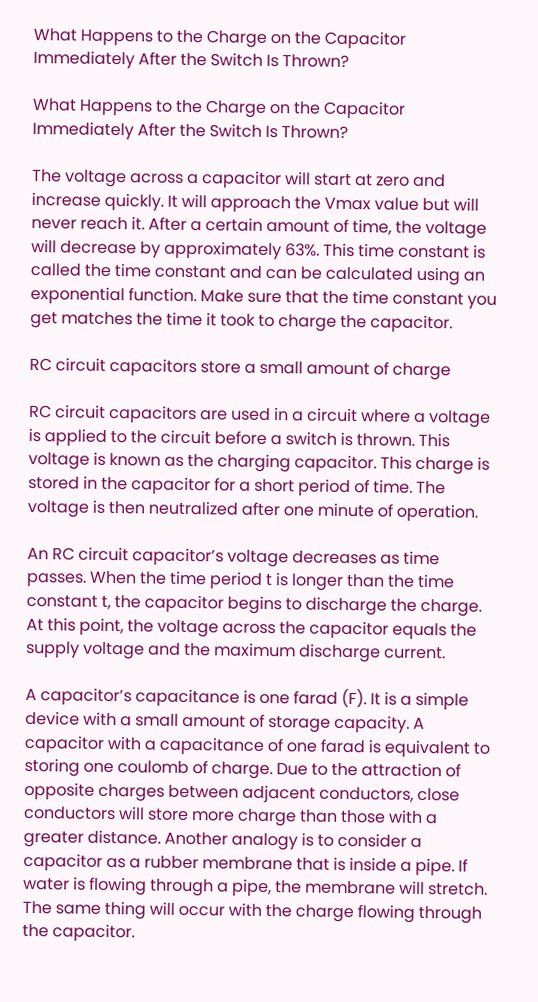What Happens to the Charge on the Capacitor Immediately After the Switch Is Thrown?

What Happens to the Charge on the Capacitor Immediately After the Switch Is Thrown?

The voltage across a capacitor will start at zero and increase quickly. It will approach the Vmax value but will never reach it. After a certain amount of time, the voltage will decrease by approximately 63%. This time constant is called the time constant and can be calculated using an exponential function. Make sure that the time constant you get matches the time it took to charge the capacitor.

RC circuit capacitors store a small amount of charge

RC circuit capacitors are used in a circuit where a voltage is applied to the circuit before a switch is thrown. This voltage is known as the charging capacitor. This charge is stored in the capacitor for a short period of time. The voltage is then neutralized after one minute of operation.

An RC circuit capacitor’s voltage decreases as time passes. When the time period t is longer than the time constant t, the capacitor begins to discharge the charge. At this point, the voltage across the capacitor equals the supply voltage and the maximum discharge current.

A capacitor’s capacitance is one farad (F). It is a simple device with a small amount of storage capacity. A capacitor with a capacitance of one farad is equivalent to storing one coulomb of charge. Due to the attraction of opposite charges between adjacent conductors, close conductors will store more charge than those with a greater distance. Another analogy is to consider a capacitor as a rubber membrane that is inside a pipe. If water is flowing through a pipe, the membrane will stretch. The same thing will occur with the charge flowing through the capacitor.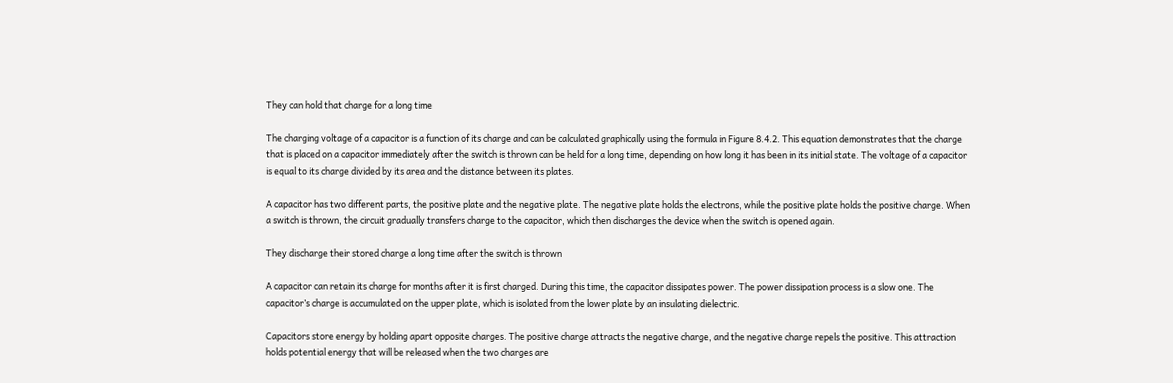They can hold that charge for a long time

The charging voltage of a capacitor is a function of its charge and can be calculated graphically using the formula in Figure 8.4.2. This equation demonstrates that the charge that is placed on a capacitor immediately after the switch is thrown can be held for a long time, depending on how long it has been in its initial state. The voltage of a capacitor is equal to its charge divided by its area and the distance between its plates.

A capacitor has two different parts, the positive plate and the negative plate. The negative plate holds the electrons, while the positive plate holds the positive charge. When a switch is thrown, the circuit gradually transfers charge to the capacitor, which then discharges the device when the switch is opened again.

They discharge their stored charge a long time after the switch is thrown

A capacitor can retain its charge for months after it is first charged. During this time, the capacitor dissipates power. The power dissipation process is a slow one. The capacitor’s charge is accumulated on the upper plate, which is isolated from the lower plate by an insulating dielectric.

Capacitors store energy by holding apart opposite charges. The positive charge attracts the negative charge, and the negative charge repels the positive. This attraction holds potential energy that will be released when the two charges are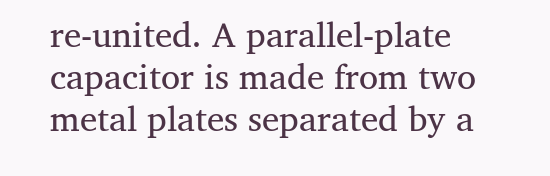re-united. A parallel-plate capacitor is made from two metal plates separated by a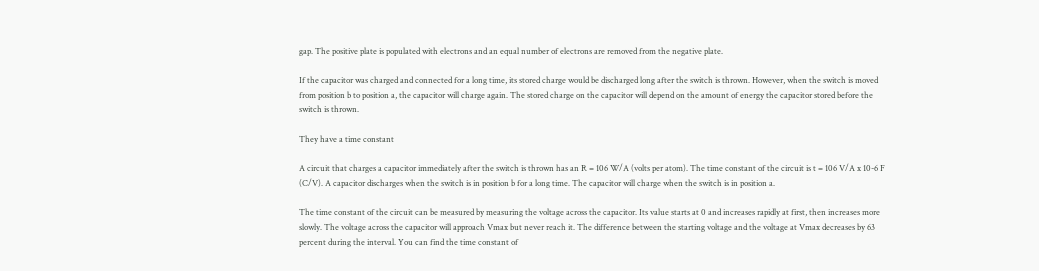gap. The positive plate is populated with electrons and an equal number of electrons are removed from the negative plate.

If the capacitor was charged and connected for a long time, its stored charge would be discharged long after the switch is thrown. However, when the switch is moved from position b to position a, the capacitor will charge again. The stored charge on the capacitor will depend on the amount of energy the capacitor stored before the switch is thrown.

They have a time constant

A circuit that charges a capacitor immediately after the switch is thrown has an R = 106 W/A (volts per atom). The time constant of the circuit is t = 106 V/A x 10-6 F (C/V). A capacitor discharges when the switch is in position b for a long time. The capacitor will charge when the switch is in position a.

The time constant of the circuit can be measured by measuring the voltage across the capacitor. Its value starts at 0 and increases rapidly at first, then increases more slowly. The voltage across the capacitor will approach Vmax but never reach it. The difference between the starting voltage and the voltage at Vmax decreases by 63 percent during the interval. You can find the time constant of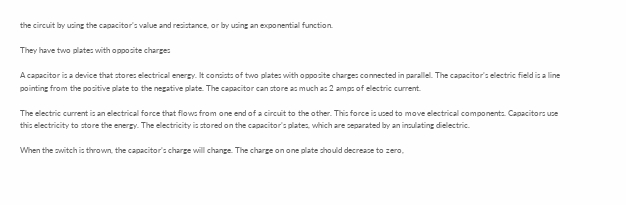the circuit by using the capacitor’s value and resistance, or by using an exponential function.

They have two plates with opposite charges

A capacitor is a device that stores electrical energy. It consists of two plates with opposite charges connected in parallel. The capacitor’s electric field is a line pointing from the positive plate to the negative plate. The capacitor can store as much as 2 amps of electric current.

The electric current is an electrical force that flows from one end of a circuit to the other. This force is used to move electrical components. Capacitors use this electricity to store the energy. The electricity is stored on the capacitor’s plates, which are separated by an insulating dielectric.

When the switch is thrown, the capacitor’s charge will change. The charge on one plate should decrease to zero,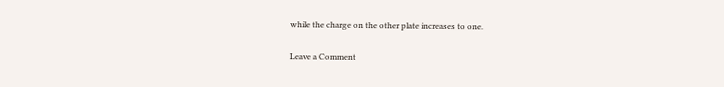while the charge on the other plate increases to one.

Leave a Comment